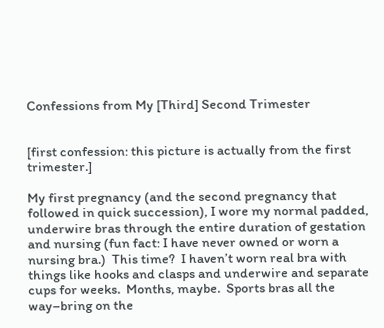Confessions from My [Third] Second Trimester


[first confession: this picture is actually from the first trimester.]

My first pregnancy (and the second pregnancy that followed in quick succession), I wore my normal padded, underwire bras through the entire duration of gestation and nursing (fun fact: I have never owned or worn a nursing bra.)  This time?  I haven’t worn real bra with things like hooks and clasps and underwire and separate cups for weeks.  Months, maybe.  Sports bras all the way–bring on the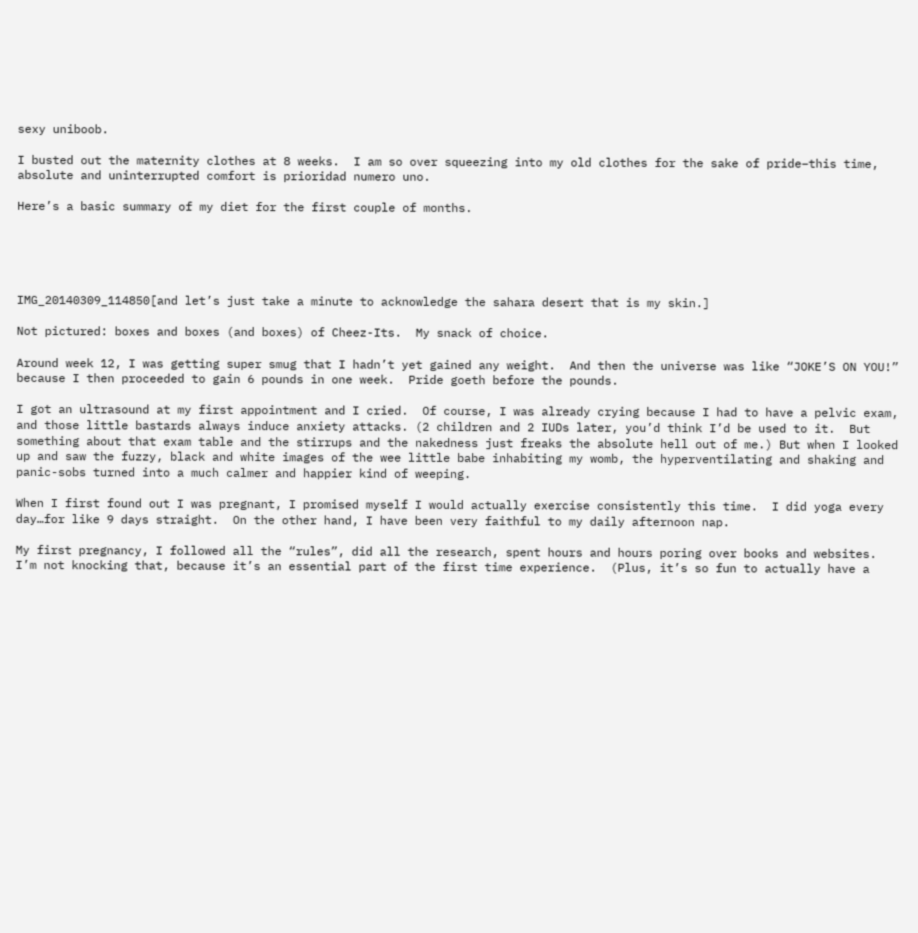sexy uniboob.

I busted out the maternity clothes at 8 weeks.  I am so over squeezing into my old clothes for the sake of pride–this time, absolute and uninterrupted comfort is prioridad numero uno.

Here’s a basic summary of my diet for the first couple of months.





IMG_20140309_114850[and let’s just take a minute to acknowledge the sahara desert that is my skin.]

Not pictured: boxes and boxes (and boxes) of Cheez-Its.  My snack of choice.

Around week 12, I was getting super smug that I hadn’t yet gained any weight.  And then the universe was like “JOKE’S ON YOU!” because I then proceeded to gain 6 pounds in one week.  Pride goeth before the pounds.

I got an ultrasound at my first appointment and I cried.  Of course, I was already crying because I had to have a pelvic exam, and those little bastards always induce anxiety attacks. (2 children and 2 IUDs later, you’d think I’d be used to it.  But something about that exam table and the stirrups and the nakedness just freaks the absolute hell out of me.) But when I looked up and saw the fuzzy, black and white images of the wee little babe inhabiting my womb, the hyperventilating and shaking and panic-sobs turned into a much calmer and happier kind of weeping.

When I first found out I was pregnant, I promised myself I would actually exercise consistently this time.  I did yoga every day…for like 9 days straight.  On the other hand, I have been very faithful to my daily afternoon nap.

My first pregnancy, I followed all the “rules”, did all the research, spent hours and hours poring over books and websites.  I’m not knocking that, because it’s an essential part of the first time experience.  (Plus, it’s so fun to actually have a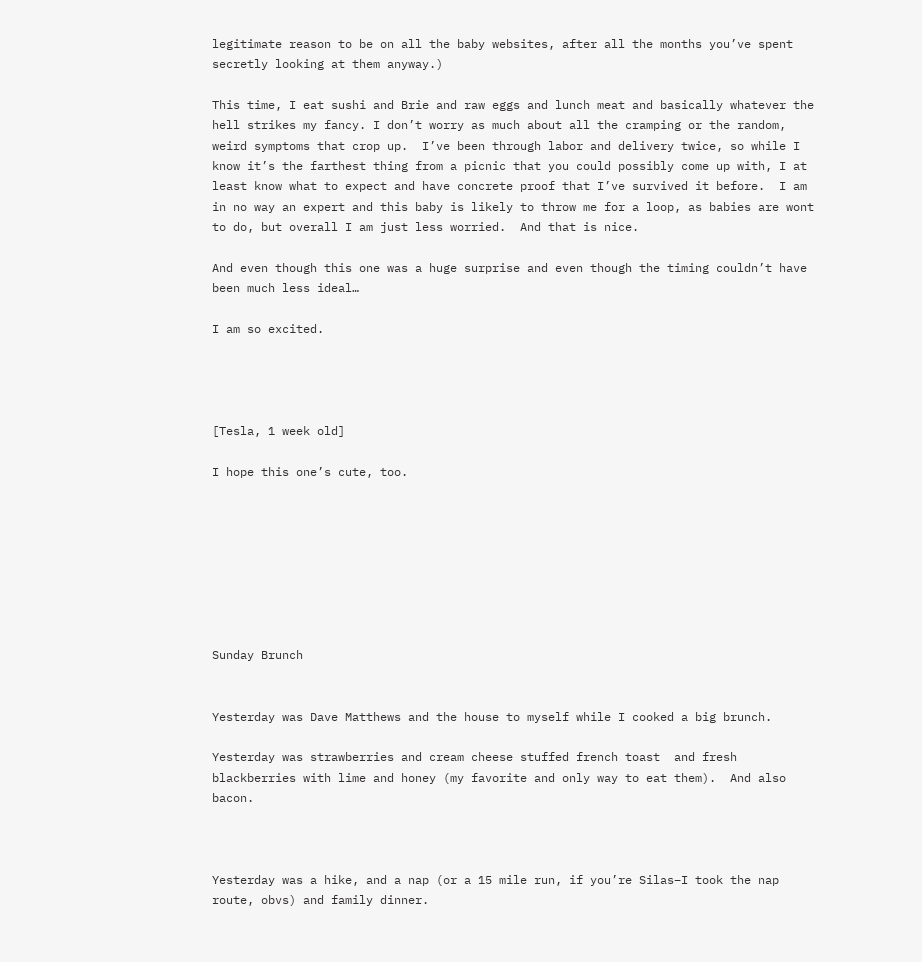legitimate reason to be on all the baby websites, after all the months you’ve spent secretly looking at them anyway.)

This time, I eat sushi and Brie and raw eggs and lunch meat and basically whatever the hell strikes my fancy. I don’t worry as much about all the cramping or the random, weird symptoms that crop up.  I’ve been through labor and delivery twice, so while I know it’s the farthest thing from a picnic that you could possibly come up with, I at least know what to expect and have concrete proof that I’ve survived it before.  I am in no way an expert and this baby is likely to throw me for a loop, as babies are wont to do, but overall I am just less worried.  And that is nice.

And even though this one was a huge surprise and even though the timing couldn’t have been much less ideal…

I am so excited.




[Tesla, 1 week old]

I hope this one’s cute, too.








Sunday Brunch


Yesterday was Dave Matthews and the house to myself while I cooked a big brunch.

Yesterday was strawberries and cream cheese stuffed french toast  and fresh blackberries with lime and honey (my favorite and only way to eat them).  And also bacon.



Yesterday was a hike, and a nap (or a 15 mile run, if you’re Silas–I took the nap route, obvs) and family dinner.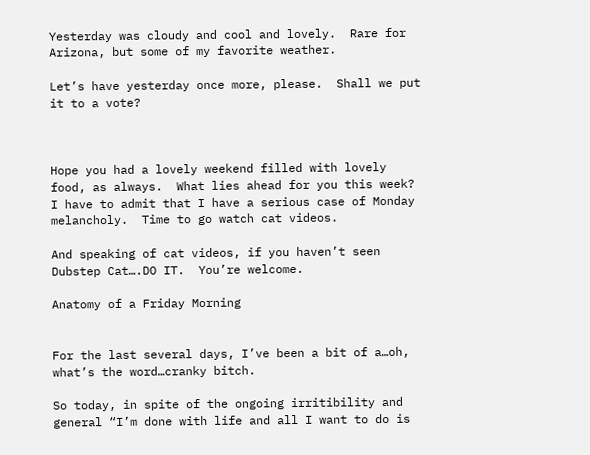Yesterday was cloudy and cool and lovely.  Rare for Arizona, but some of my favorite weather.

Let’s have yesterday once more, please.  Shall we put it to a vote?



Hope you had a lovely weekend filled with lovely food, as always.  What lies ahead for you this week?  I have to admit that I have a serious case of Monday melancholy.  Time to go watch cat videos.

And speaking of cat videos, if you haven’t seen Dubstep Cat….DO IT.  You’re welcome.

Anatomy of a Friday Morning


For the last several days, I’ve been a bit of a…oh, what’s the word…cranky bitch.

So today, in spite of the ongoing irritibility and general “I’m done with life and all I want to do is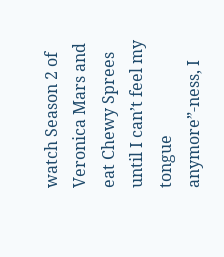watch Season 2 of Veronica Mars and eat Chewy Sprees until I can’t feel my tongue anymore”-ness, I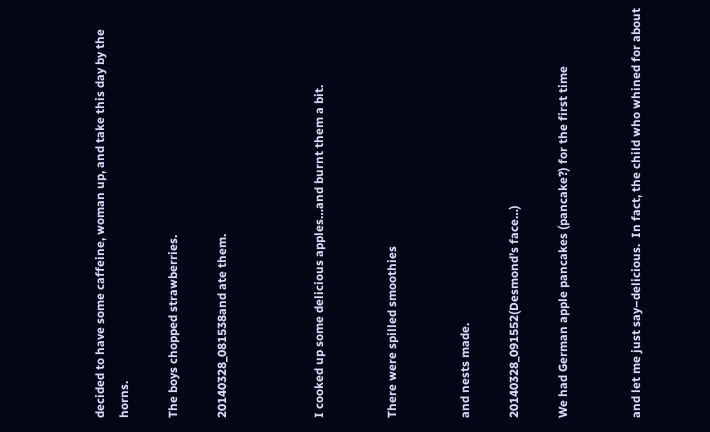decided to have some caffeine, woman up, and take this day by the horns.

The boys chopped strawberries.

20140328_081538and ate them.



I cooked up some delicious apples…and burnt them a bit.


There were spilled smoothies


and nests made.

20140328_091552(Desmond’s face…)

We had German apple pancakes (pancake?) for the first time


and let me just say–delicious.  In fact, the child who whined for about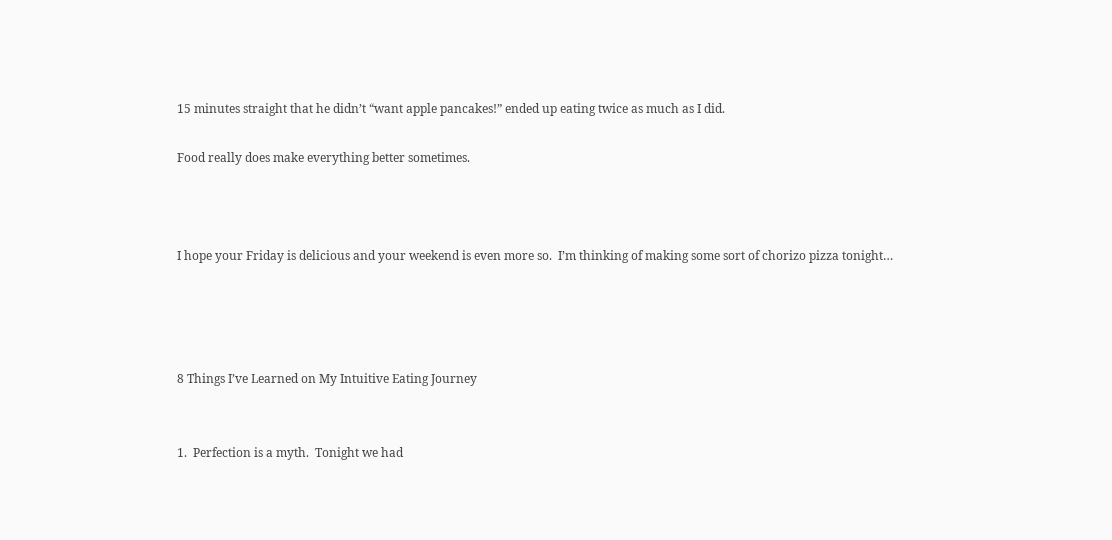15 minutes straight that he didn’t “want apple pancakes!” ended up eating twice as much as I did.

Food really does make everything better sometimes.



I hope your Friday is delicious and your weekend is even more so.  I’m thinking of making some sort of chorizo pizza tonight…




8 Things I’ve Learned on My Intuitive Eating Journey


1.  Perfection is a myth.  Tonight we had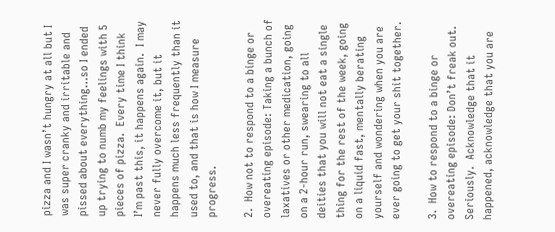pizza and I wasn’t hungry at all but I was super cranky and irritable and pissed about everything…so I ended up trying to numb my feelings with 5 pieces of pizza.  Every time I think I’m past this, it happens again.  I may never fully overcome it, but it happens much less frequently than it used to, and that is how I measure progress.

2.  How not to respond to a binge or overeating episode: Taking a bunch of laxatives or other medication, going on a 2-hour run, swearing to all deities that you will not eat a single thing for the rest of the week, going on a liquid fast, mentally berating yourself and wondering when you are ever going to get your shit together.

3.  How to respond to a binge or overeating episode: Don’t freak out.  Seriously.  Acknowledge that it happened, acknowledge that you are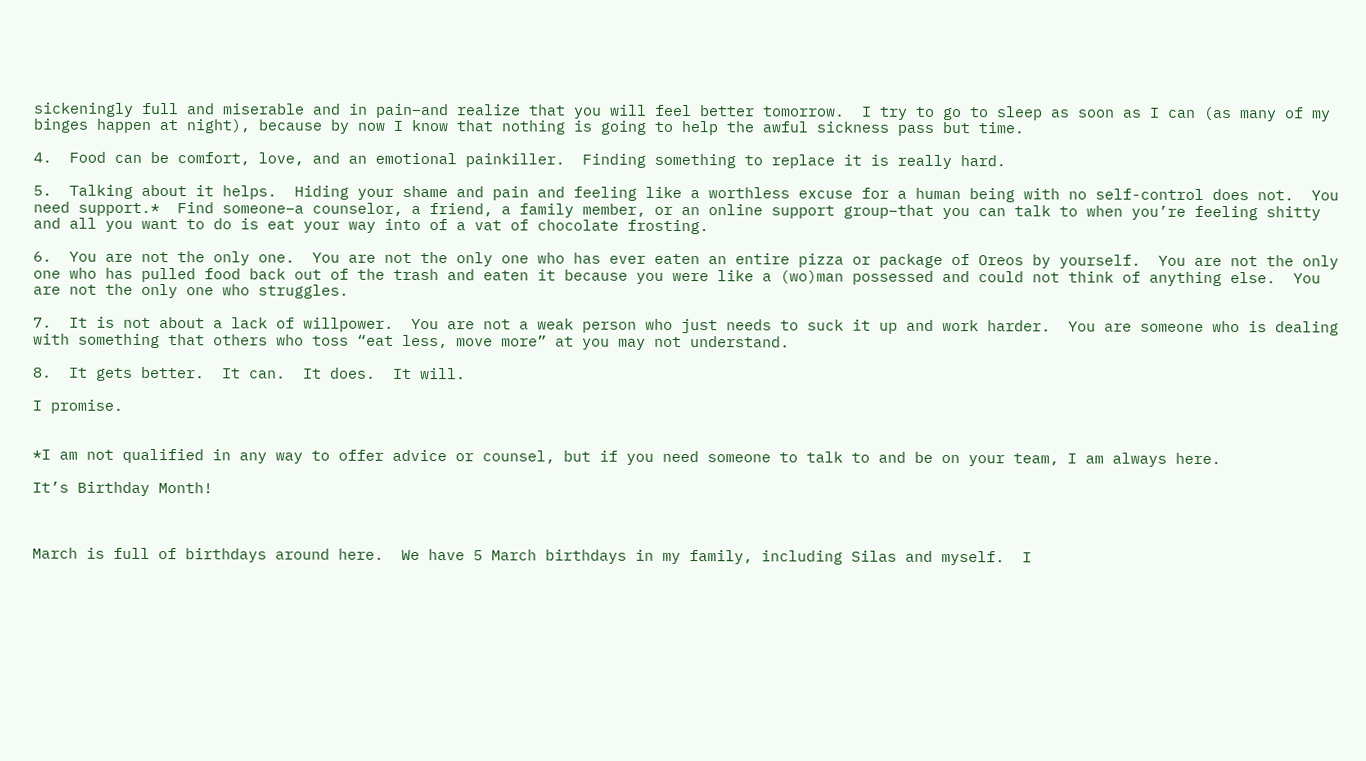sickeningly full and miserable and in pain–and realize that you will feel better tomorrow.  I try to go to sleep as soon as I can (as many of my binges happen at night), because by now I know that nothing is going to help the awful sickness pass but time.

4.  Food can be comfort, love, and an emotional painkiller.  Finding something to replace it is really hard.

5.  Talking about it helps.  Hiding your shame and pain and feeling like a worthless excuse for a human being with no self-control does not.  You need support.*  Find someone–a counselor, a friend, a family member, or an online support group–that you can talk to when you’re feeling shitty and all you want to do is eat your way into of a vat of chocolate frosting.

6.  You are not the only one.  You are not the only one who has ever eaten an entire pizza or package of Oreos by yourself.  You are not the only one who has pulled food back out of the trash and eaten it because you were like a (wo)man possessed and could not think of anything else.  You are not the only one who struggles.

7.  It is not about a lack of willpower.  You are not a weak person who just needs to suck it up and work harder.  You are someone who is dealing with something that others who toss “eat less, move more” at you may not understand.

8.  It gets better.  It can.  It does.  It will.

I promise.


*I am not qualified in any way to offer advice or counsel, but if you need someone to talk to and be on your team, I am always here.

It’s Birthday Month!



March is full of birthdays around here.  We have 5 March birthdays in my family, including Silas and myself.  I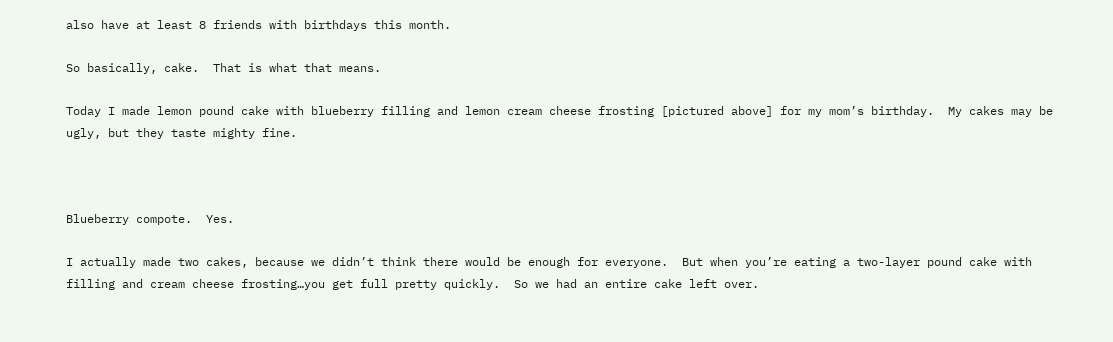also have at least 8 friends with birthdays this month.

So basically, cake.  That is what that means.

Today I made lemon pound cake with blueberry filling and lemon cream cheese frosting [pictured above] for my mom’s birthday.  My cakes may be ugly, but they taste mighty fine.



Blueberry compote.  Yes.

I actually made two cakes, because we didn’t think there would be enough for everyone.  But when you’re eating a two-layer pound cake with filling and cream cheese frosting…you get full pretty quickly.  So we had an entire cake left over.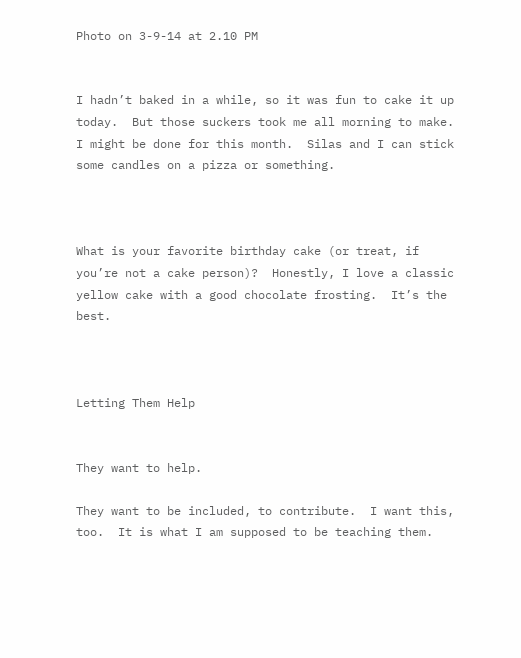Photo on 3-9-14 at 2.10 PM


I hadn’t baked in a while, so it was fun to cake it up today.  But those suckers took me all morning to make.  I might be done for this month.  Silas and I can stick some candles on a pizza or something.



What is your favorite birthday cake (or treat, if you’re not a cake person)?  Honestly, I love a classic yellow cake with a good chocolate frosting.  It’s the best.



Letting Them Help


They want to help.

They want to be included, to contribute.  I want this, too.  It is what I am supposed to be teaching them.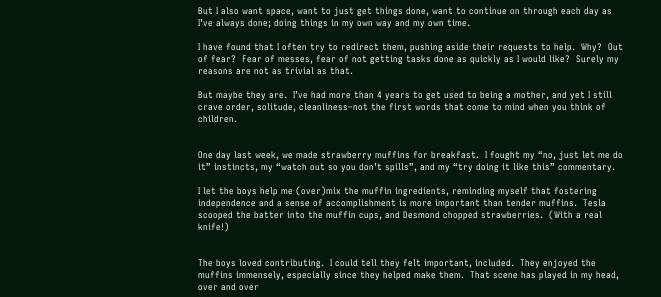But I also want space, want to just get things done, want to continue on through each day as I’ve always done; doing things in my own way and my own time.

I have found that I often try to redirect them, pushing aside their requests to help.  Why?  Out of fear?  Fear of messes, fear of not getting tasks done as quickly as I would like?  Surely my reasons are not as trivial as that.

But maybe they are.  I’ve had more than 4 years to get used to being a mother, and yet I still crave order, solitude, cleanliness–not the first words that come to mind when you think of children.


One day last week, we made strawberry muffins for breakfast.  I fought my “no, just let me do it” instincts, my “watch out so you don’t spills”, and my “try doing it like this” commentary.

I let the boys help me (over)mix the muffin ingredients, reminding myself that fostering independence and a sense of accomplishment is more important than tender muffins.  Tesla scooped the batter into the muffin cups, and Desmond chopped strawberries.  (With a real knife!)


The boys loved contributing.  I could tell they felt important, included.  They enjoyed the muffins immensely, especially since they helped make them.  That scene has played in my head, over and over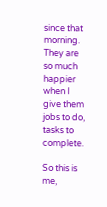since that morning.  They are so much happier when I give them jobs to do, tasks to complete.

So this is me,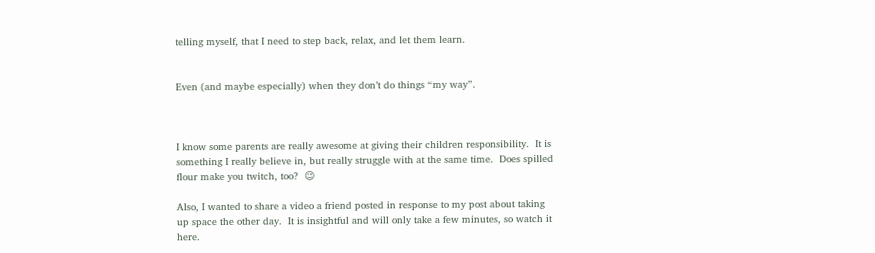telling myself, that I need to step back, relax, and let them learn.


Even (and maybe especially) when they don’t do things “my way”.



I know some parents are really awesome at giving their children responsibility.  It is something I really believe in, but really struggle with at the same time.  Does spilled flour make you twitch, too?  😉

Also, I wanted to share a video a friend posted in response to my post about taking up space the other day.  It is insightful and will only take a few minutes, so watch it here.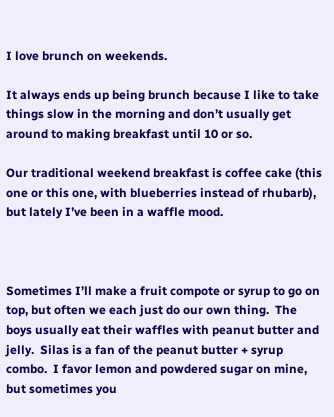I love brunch on weekends.

It always ends up being brunch because I like to take things slow in the morning and don’t usually get around to making breakfast until 10 or so.

Our traditional weekend breakfast is coffee cake (this one or this one, with blueberries instead of rhubarb), but lately I’ve been in a waffle mood.



Sometimes I’ll make a fruit compote or syrup to go on top, but often we each just do our own thing.  The boys usually eat their waffles with peanut butter and jelly.  Silas is a fan of the peanut butter + syrup combo.  I favor lemon and powdered sugar on mine, but sometimes you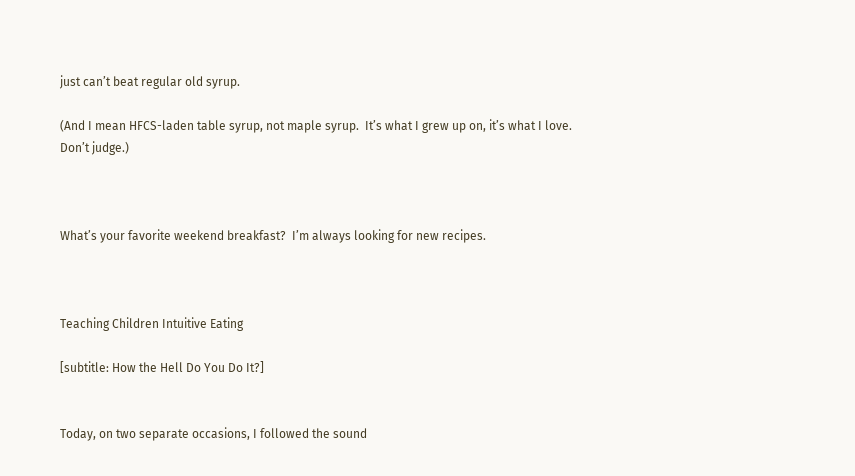just can’t beat regular old syrup.

(And I mean HFCS-laden table syrup, not maple syrup.  It’s what I grew up on, it’s what I love.  Don’t judge.)



What’s your favorite weekend breakfast?  I’m always looking for new recipes.



Teaching Children Intuitive Eating

[subtitle: How the Hell Do You Do It?]


Today, on two separate occasions, I followed the sound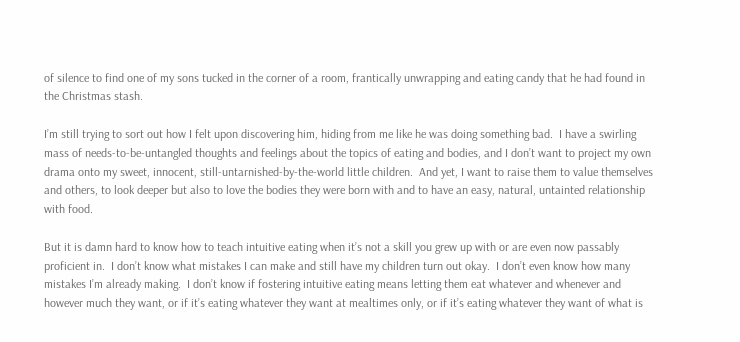of silence to find one of my sons tucked in the corner of a room, frantically unwrapping and eating candy that he had found in the Christmas stash.

I’m still trying to sort out how I felt upon discovering him, hiding from me like he was doing something bad.  I have a swirling mass of needs-to-be-untangled thoughts and feelings about the topics of eating and bodies, and I don’t want to project my own drama onto my sweet, innocent, still-untarnished-by-the-world little children.  And yet, I want to raise them to value themselves and others, to look deeper but also to love the bodies they were born with and to have an easy, natural, untainted relationship with food.

But it is damn hard to know how to teach intuitive eating when it’s not a skill you grew up with or are even now passably proficient in.  I don’t know what mistakes I can make and still have my children turn out okay.  I don’t even know how many mistakes I’m already making.  I don’t know if fostering intuitive eating means letting them eat whatever and whenever and however much they want, or if it’s eating whatever they want at mealtimes only, or if it’s eating whatever they want of what is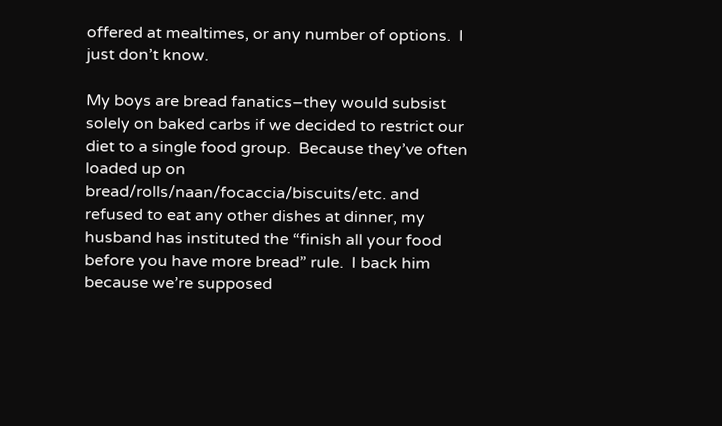offered at mealtimes, or any number of options.  I just don’t know.

My boys are bread fanatics–they would subsist solely on baked carbs if we decided to restrict our diet to a single food group.  Because they’ve often loaded up on bread/rolls/naan/focaccia/biscuits/etc. and refused to eat any other dishes at dinner, my husband has instituted the “finish all your food before you have more bread” rule.  I back him because we’re supposed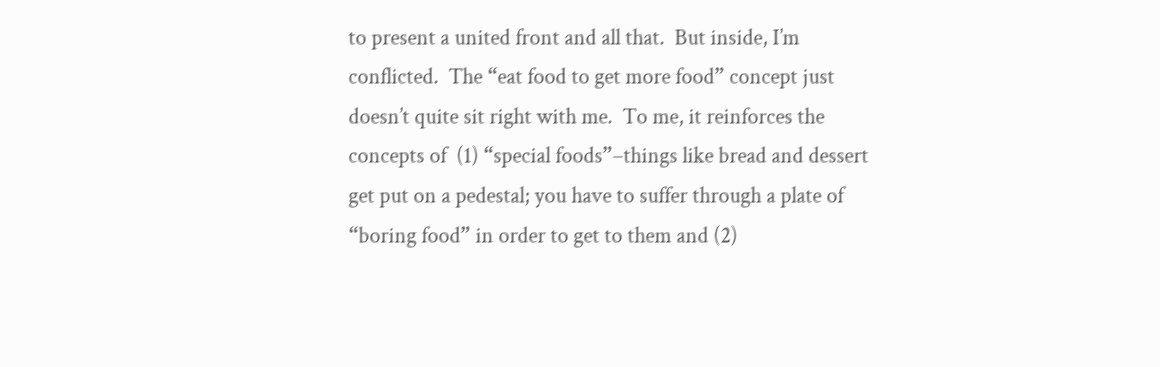to present a united front and all that.  But inside, I’m conflicted.  The “eat food to get more food” concept just doesn’t quite sit right with me.  To me, it reinforces the concepts of  (1) “special foods”–things like bread and dessert get put on a pedestal; you have to suffer through a plate of “boring food” in order to get to them and (2)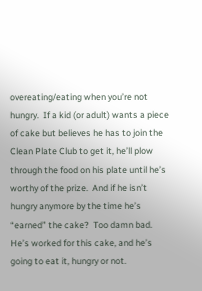overeating/eating when you’re not hungry.  If a kid (or adult) wants a piece of cake but believes he has to join the Clean Plate Club to get it, he’ll plow through the food on his plate until he’s worthy of the prize.  And if he isn’t hungry anymore by the time he’s “earned” the cake?  Too damn bad.  He’s worked for this cake, and he’s going to eat it, hungry or not.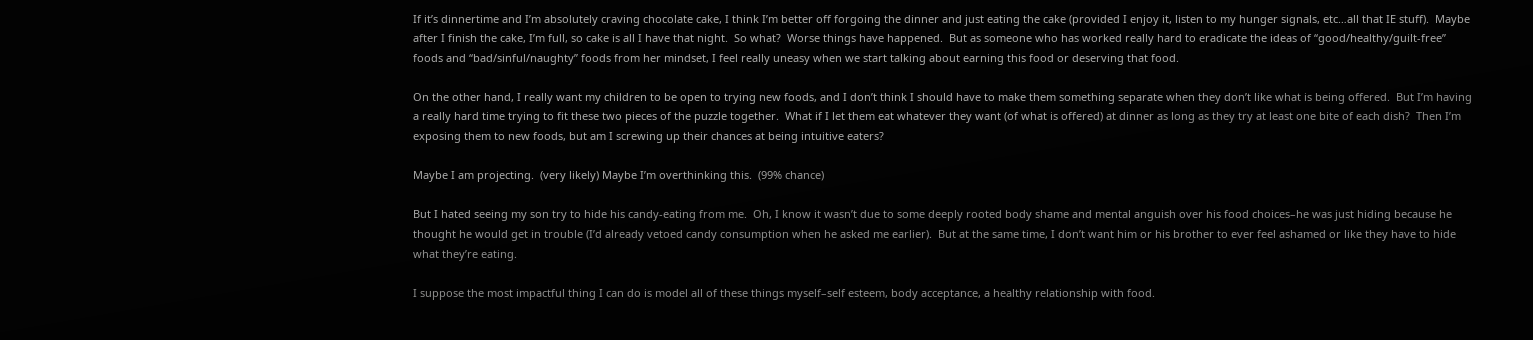If it’s dinnertime and I’m absolutely craving chocolate cake, I think I’m better off forgoing the dinner and just eating the cake (provided I enjoy it, listen to my hunger signals, etc…all that IE stuff).  Maybe after I finish the cake, I’m full, so cake is all I have that night.  So what?  Worse things have happened.  But as someone who has worked really hard to eradicate the ideas of “good/healthy/guilt-free” foods and “bad/sinful/naughty” foods from her mindset, I feel really uneasy when we start talking about earning this food or deserving that food.

On the other hand, I really want my children to be open to trying new foods, and I don’t think I should have to make them something separate when they don’t like what is being offered.  But I’m having a really hard time trying to fit these two pieces of the puzzle together.  What if I let them eat whatever they want (of what is offered) at dinner as long as they try at least one bite of each dish?  Then I’m exposing them to new foods, but am I screwing up their chances at being intuitive eaters?

Maybe I am projecting.  (very likely) Maybe I’m overthinking this.  (99% chance)

But I hated seeing my son try to hide his candy-eating from me.  Oh, I know it wasn’t due to some deeply rooted body shame and mental anguish over his food choices–he was just hiding because he thought he would get in trouble (I’d already vetoed candy consumption when he asked me earlier).  But at the same time, I don’t want him or his brother to ever feel ashamed or like they have to hide what they’re eating.

I suppose the most impactful thing I can do is model all of these things myself–self esteem, body acceptance, a healthy relationship with food.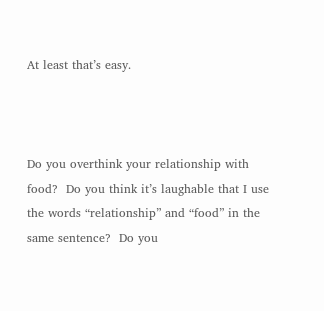At least that’s easy.



Do you overthink your relationship with food?  Do you think it’s laughable that I use the words “relationship” and “food” in the same sentence?  Do you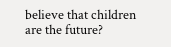believe that children are the future?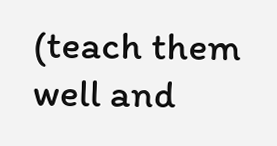(teach them well and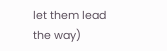let them lead the way)